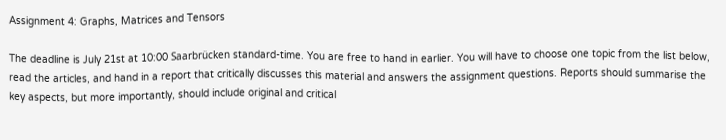Assignment 4: Graphs, Matrices and Tensors

The deadline is July 21st at 10:00 Saarbrücken standard-time. You are free to hand in earlier. You will have to choose one topic from the list below, read the articles, and hand in a report that critically discusses this material and answers the assignment questions. Reports should summarise the key aspects, but more importantly, should include original and critical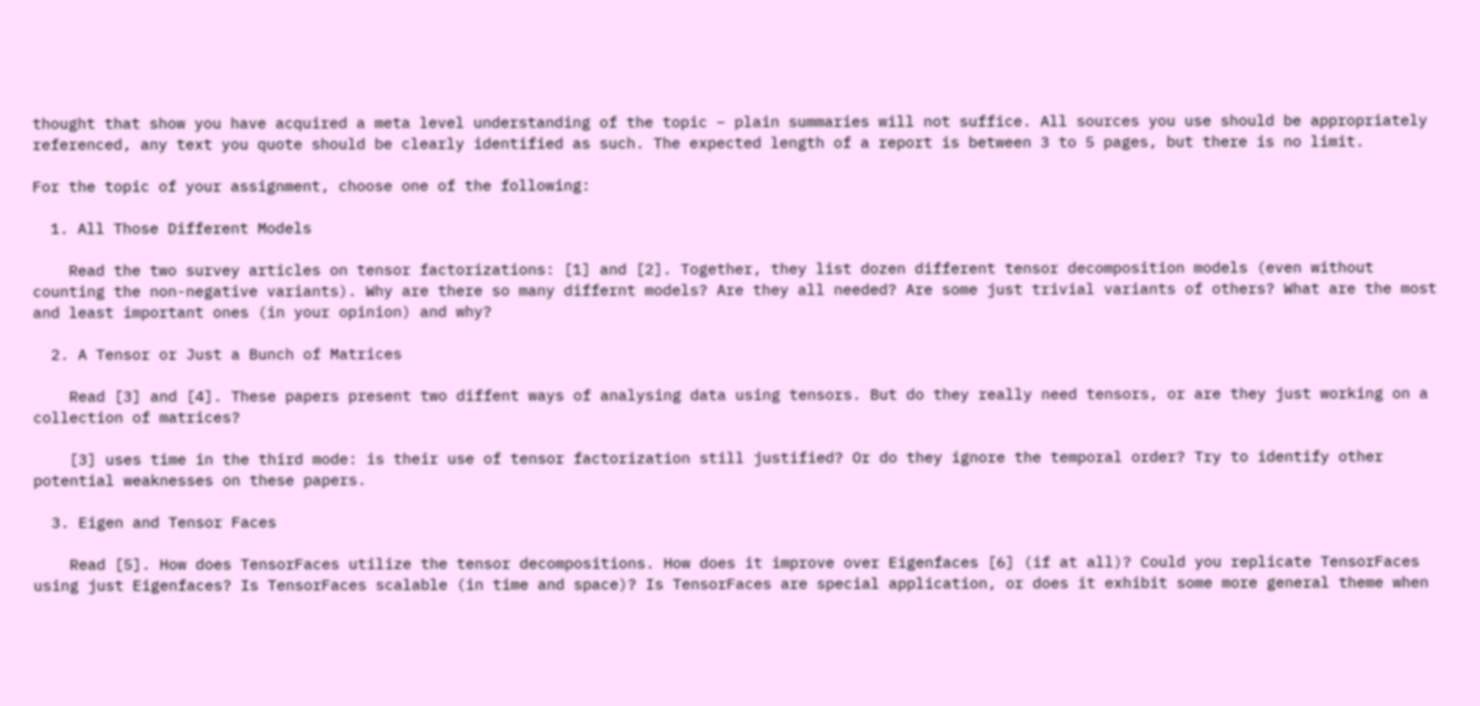thought that show you have acquired a meta level understanding of the topic – plain summaries will not suffice. All sources you use should be appropriately referenced, any text you quote should be clearly identified as such. The expected length of a report is between 3 to 5 pages, but there is no limit.

For the topic of your assignment, choose one of the following:

  1. All Those Different Models

    Read the two survey articles on tensor factorizations: [1] and [2]. Together, they list dozen different tensor decomposition models (even without counting the non-negative variants). Why are there so many differnt models? Are they all needed? Are some just trivial variants of others? What are the most and least important ones (in your opinion) and why?

  2. A Tensor or Just a Bunch of Matrices

    Read [3] and [4]. These papers present two diffent ways of analysing data using tensors. But do they really need tensors, or are they just working on a collection of matrices?

    [3] uses time in the third mode: is their use of tensor factorization still justified? Or do they ignore the temporal order? Try to identify other potential weaknesses on these papers.

  3. Eigen and Tensor Faces

    Read [5]. How does TensorFaces utilize the tensor decompositions. How does it improve over Eigenfaces [6] (if at all)? Could you replicate TensorFaces using just Eigenfaces? Is TensorFaces scalable (in time and space)? Is TensorFaces are special application, or does it exhibit some more general theme when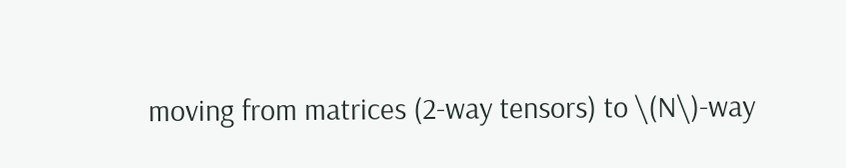moving from matrices (2-way tensors) to \(N\)-way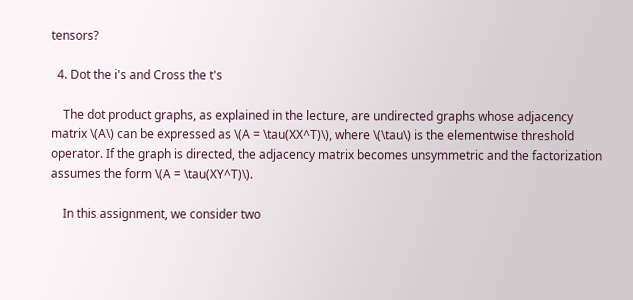tensors?

  4. Dot the i's and Cross the t's

    The dot product graphs, as explained in the lecture, are undirected graphs whose adjacency matrix \(A\) can be expressed as \(A = \tau(XX^T)\), where \(\tau\) is the elementwise threshold operator. If the graph is directed, the adjacency matrix becomes unsymmetric and the factorization assumes the form \(A = \tau(XY^T)\).

    In this assignment, we consider two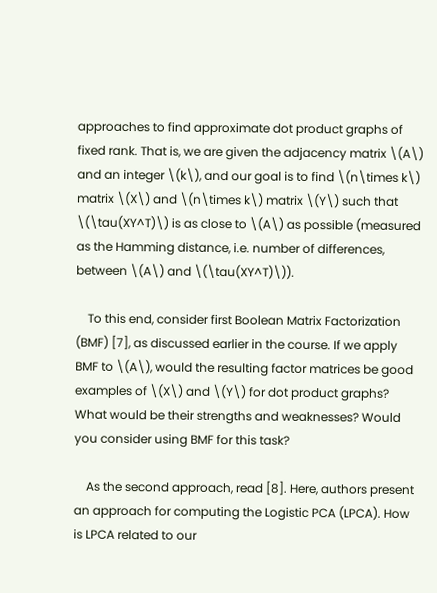approaches to find approximate dot product graphs of fixed rank. That is, we are given the adjacency matrix \(A\) and an integer \(k\), and our goal is to find \(n\times k\) matrix \(X\) and \(n\times k\) matrix \(Y\) such that \(\tau(XY^T)\) is as close to \(A\) as possible (measured as the Hamming distance, i.e. number of differences, between \(A\) and \(\tau(XY^T)\)).

    To this end, consider first Boolean Matrix Factorization (BMF) [7], as discussed earlier in the course. If we apply BMF to \(A\), would the resulting factor matrices be good examples of \(X\) and \(Y\) for dot product graphs? What would be their strengths and weaknesses? Would you consider using BMF for this task?

    As the second approach, read [8]. Here, authors present an approach for computing the Logistic PCA (LPCA). How is LPCA related to our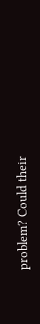problem? Could their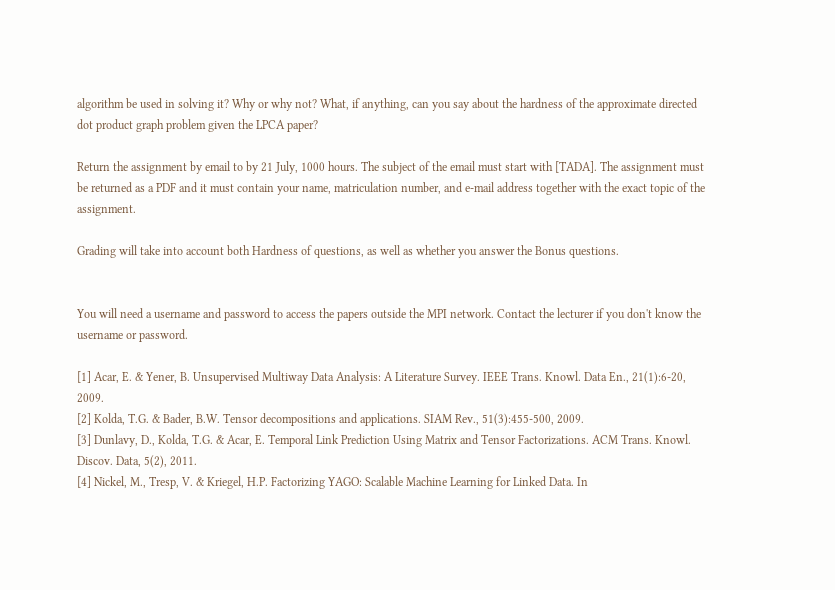algorithm be used in solving it? Why or why not? What, if anything, can you say about the hardness of the approximate directed dot product graph problem given the LPCA paper?

Return the assignment by email to by 21 July, 1000 hours. The subject of the email must start with [TADA]. The assignment must be returned as a PDF and it must contain your name, matriculation number, and e-mail address together with the exact topic of the assignment.

Grading will take into account both Hardness of questions, as well as whether you answer the Bonus questions.


You will need a username and password to access the papers outside the MPI network. Contact the lecturer if you don't know the username or password.

[1] Acar, E. & Yener, B. Unsupervised Multiway Data Analysis: A Literature Survey. IEEE Trans. Knowl. Data En., 21(1):6-20, 2009.
[2] Kolda, T.G. & Bader, B.W. Tensor decompositions and applications. SIAM Rev., 51(3):455-500, 2009.
[3] Dunlavy, D., Kolda, T.G. & Acar, E. Temporal Link Prediction Using Matrix and Tensor Factorizations. ACM Trans. Knowl. Discov. Data, 5(2), 2011.
[4] Nickel, M., Tresp, V. & Kriegel, H.P. Factorizing YAGO: Scalable Machine Learning for Linked Data. In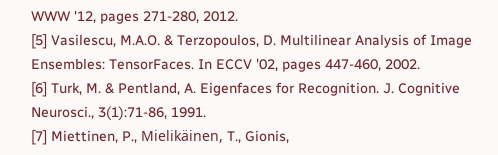WWW '12, pages 271-280, 2012.
[5] Vasilescu, M.A.O. & Terzopoulos, D. Multilinear Analysis of Image Ensembles: TensorFaces. In ECCV '02, pages 447-460, 2002.
[6] Turk, M. & Pentland, A. Eigenfaces for Recognition. J. Cognitive Neurosci., 3(1):71-86, 1991.
[7] Miettinen, P., Mielikäinen, T., Gionis,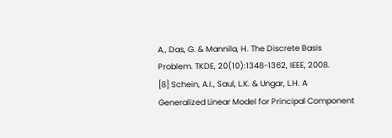A., Das, G. & Mannila, H. The Discrete Basis Problem. TKDE, 20(10):1348-1362, IEEE, 2008.
[8] Schein, A.I., Saul, L.K. & Ungar, L.H. A Generalized Linear Model for Principal Component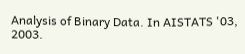Analysis of Binary Data. In AISTATS '03, 2003.